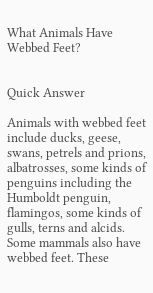What Animals Have Webbed Feet?


Quick Answer

Animals with webbed feet include ducks, geese, swans, petrels and prions, albatrosses, some kinds of penguins including the Humboldt penguin, flamingos, some kinds of gulls, terns and alcids. Some mammals also have webbed feet. These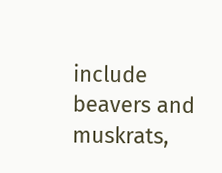include beavers and muskrats,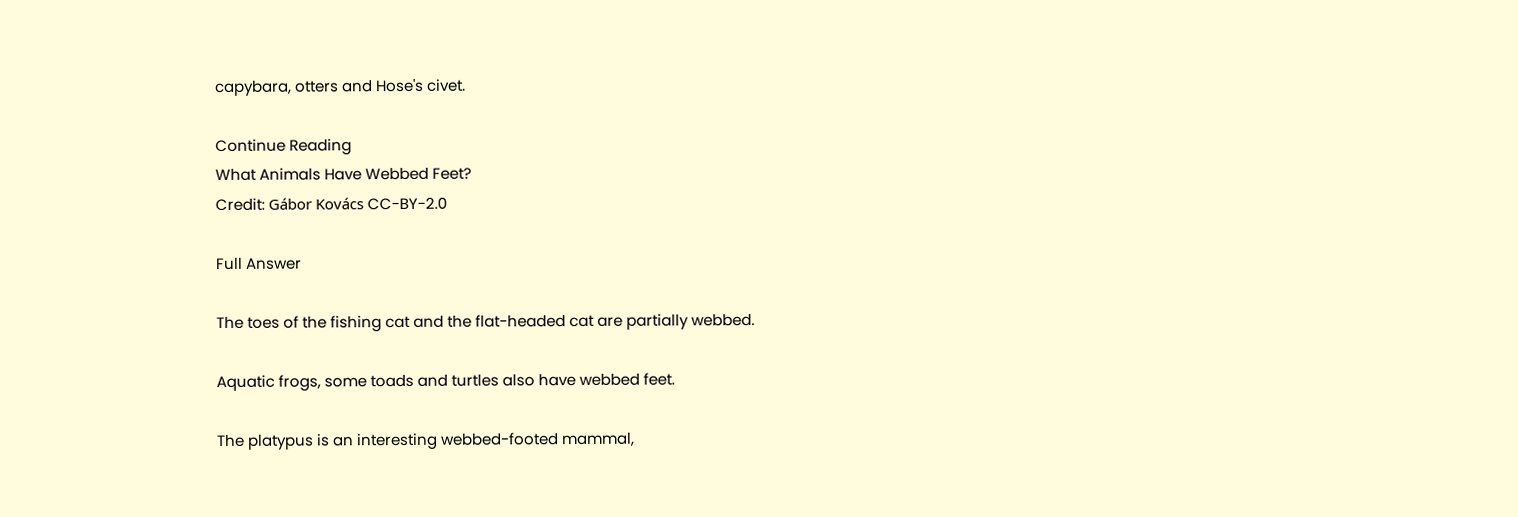capybara, otters and Hose's civet.

Continue Reading
What Animals Have Webbed Feet?
Credit: Gábor Kovács CC-BY-2.0

Full Answer

The toes of the fishing cat and the flat-headed cat are partially webbed.

Aquatic frogs, some toads and turtles also have webbed feet.

The platypus is an interesting webbed-footed mammal,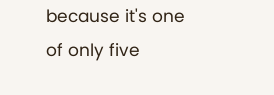because it's one of only five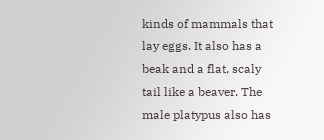kinds of mammals that lay eggs. It also has a beak and a flat, scaly tail like a beaver. The male platypus also has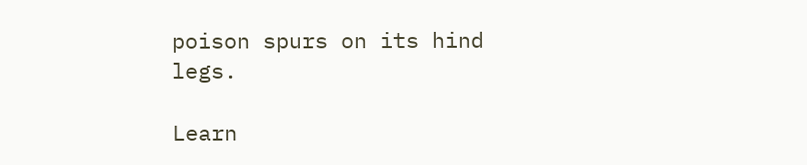poison spurs on its hind legs.

Learn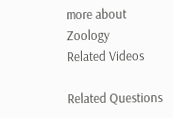more about Zoology
Related Videos

Related Questions